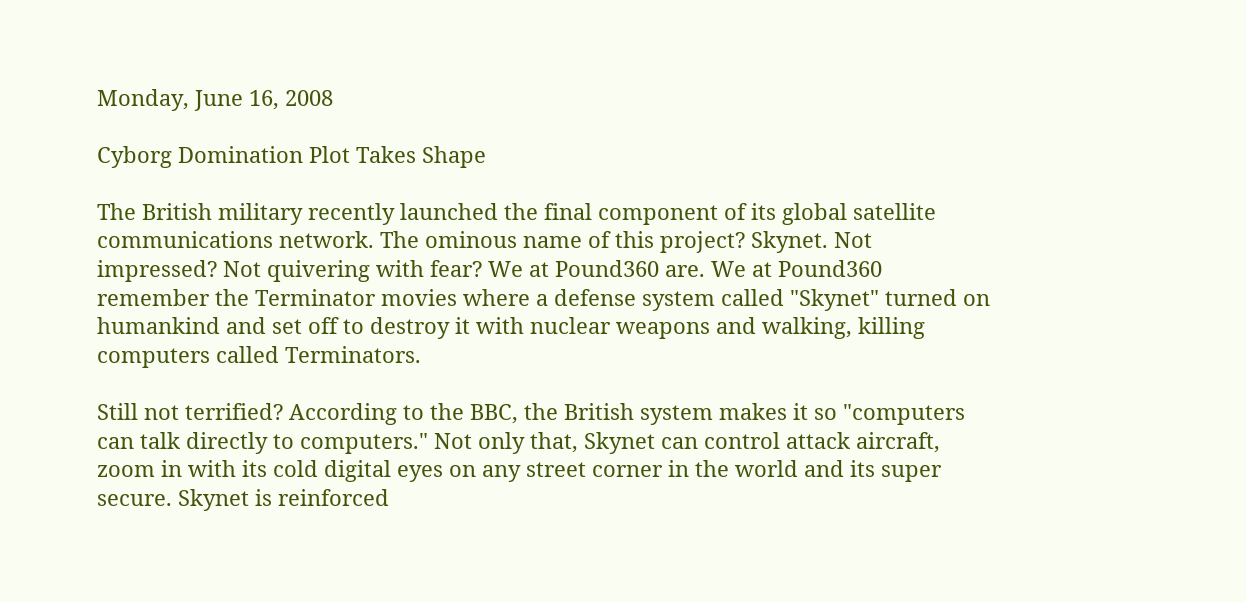Monday, June 16, 2008

Cyborg Domination Plot Takes Shape

The British military recently launched the final component of its global satellite communications network. The ominous name of this project? Skynet. Not impressed? Not quivering with fear? We at Pound360 are. We at Pound360 remember the Terminator movies where a defense system called "Skynet" turned on humankind and set off to destroy it with nuclear weapons and walking, killing computers called Terminators.

Still not terrified? According to the BBC, the British system makes it so "computers can talk directly to computers." Not only that, Skynet can control attack aircraft, zoom in with its cold digital eyes on any street corner in the world and its super secure. Skynet is reinforced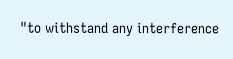"to withstand any interference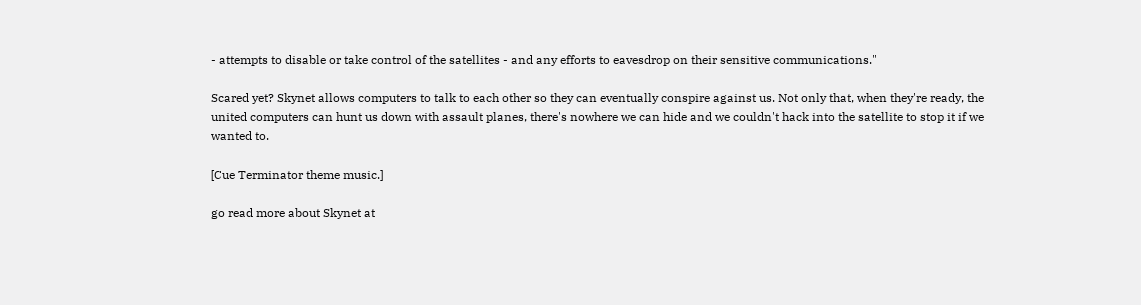- attempts to disable or take control of the satellites - and any efforts to eavesdrop on their sensitive communications."

Scared yet? Skynet allows computers to talk to each other so they can eventually conspire against us. Not only that, when they're ready, the united computers can hunt us down with assault planes, there's nowhere we can hide and we couldn't hack into the satellite to stop it if we wanted to.

[Cue Terminator theme music.]

go read more about Skynet at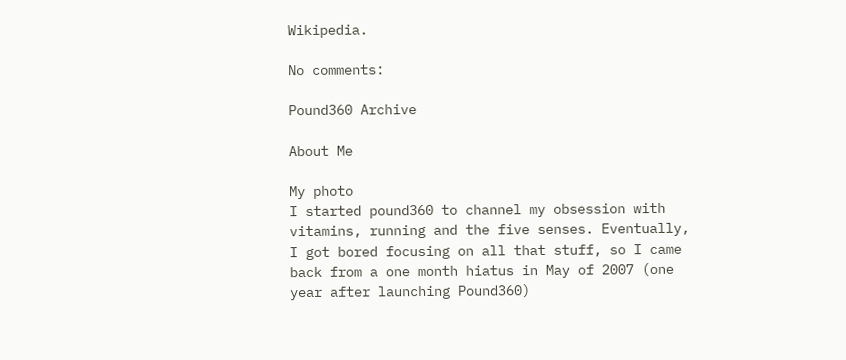Wikipedia.

No comments:

Pound360 Archive

About Me

My photo
I started pound360 to channel my obsession with vitamins, running and the five senses. Eventually, I got bored focusing on all that stuff, so I came back from a one month hiatus in May of 2007 (one year after launching Pound360)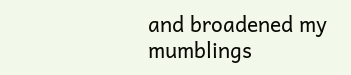and broadened my mumblings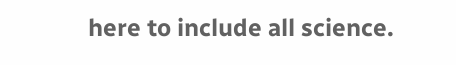here to include all science.